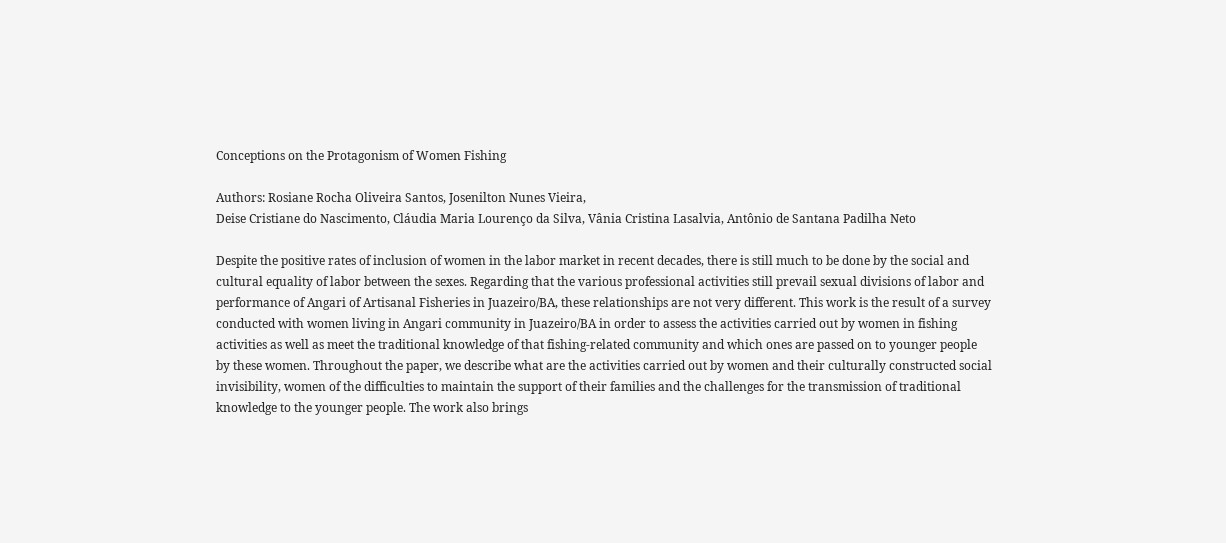Conceptions on the Protagonism of Women Fishing

Authors: Rosiane Rocha Oliveira Santos, Josenilton Nunes Vieira,
Deise Cristiane do Nascimento, Cláudia Maria Lourenço da Silva, Vânia Cristina Lasalvia, Antônio de Santana Padilha Neto

Despite the positive rates of inclusion of women in the labor market in recent decades, there is still much to be done by the social and cultural equality of labor between the sexes. Regarding that the various professional activities still prevail sexual divisions of labor and performance of Angari of Artisanal Fisheries in Juazeiro/BA, these relationships are not very different. This work is the result of a survey conducted with women living in Angari community in Juazeiro/BA in order to assess the activities carried out by women in fishing activities as well as meet the traditional knowledge of that fishing-related community and which ones are passed on to younger people by these women. Throughout the paper, we describe what are the activities carried out by women and their culturally constructed social invisibility, women of the difficulties to maintain the support of their families and the challenges for the transmission of traditional knowledge to the younger people. The work also brings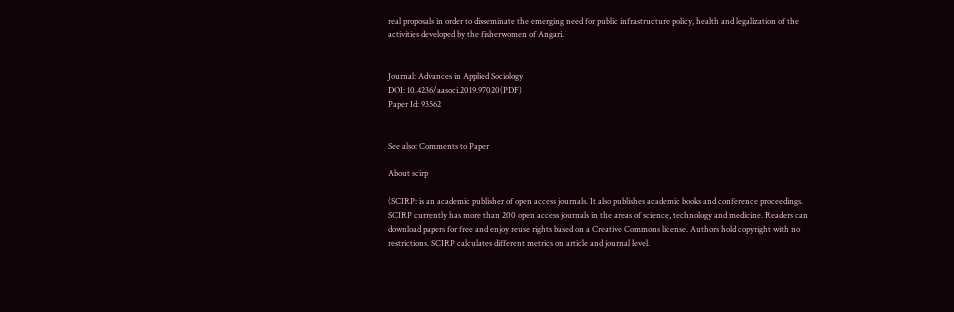real proposals in order to disseminate the emerging need for public infrastructure policy, health and legalization of the activities developed by the fisherwomen of Angari.


Journal: Advances in Applied Sociology
DOI: 10.4236/aasoci.2019.97020(PDF)
Paper Id: 93562


See also: Comments to Paper

About scirp

(SCIRP: is an academic publisher of open access journals. It also publishes academic books and conference proceedings. SCIRP currently has more than 200 open access journals in the areas of science, technology and medicine. Readers can download papers for free and enjoy reuse rights based on a Creative Commons license. Authors hold copyright with no restrictions. SCIRP calculates different metrics on article and journal level.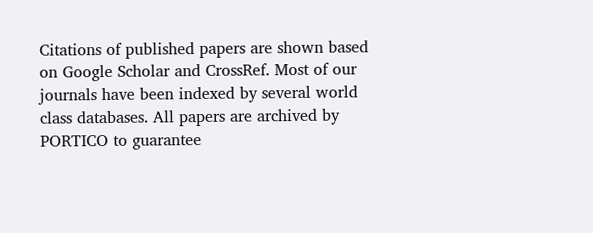Citations of published papers are shown based on Google Scholar and CrossRef. Most of our journals have been indexed by several world class databases. All papers are archived by PORTICO to guarantee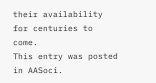their availability for centuries to come.
This entry was posted in AASoci.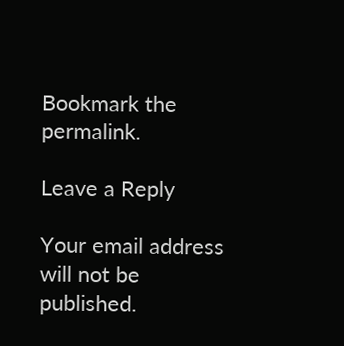Bookmark the permalink.

Leave a Reply

Your email address will not be published.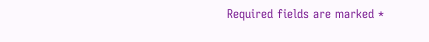Required fields are marked *